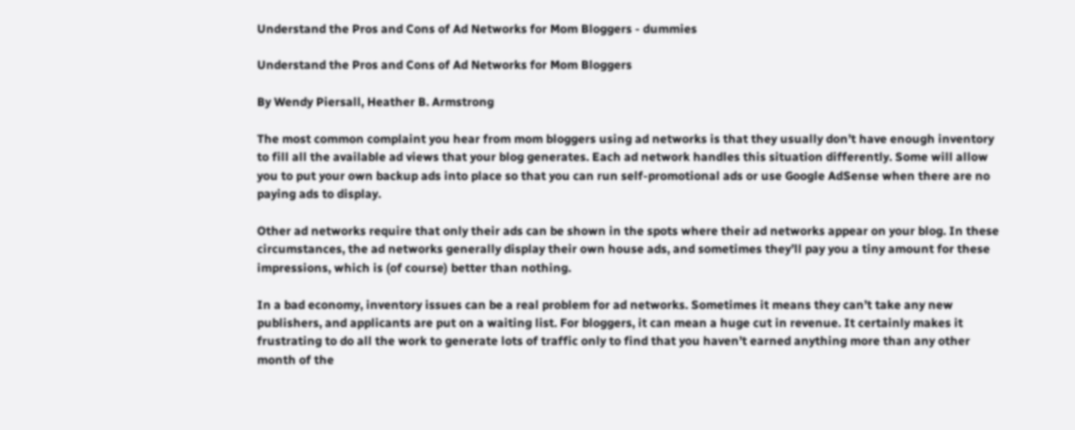Understand the Pros and Cons of Ad Networks for Mom Bloggers - dummies

Understand the Pros and Cons of Ad Networks for Mom Bloggers

By Wendy Piersall, Heather B. Armstrong

The most common complaint you hear from mom bloggers using ad networks is that they usually don’t have enough inventory to fill all the available ad views that your blog generates. Each ad network handles this situation differently. Some will allow you to put your own backup ads into place so that you can run self-promotional ads or use Google AdSense when there are no paying ads to display.

Other ad networks require that only their ads can be shown in the spots where their ad networks appear on your blog. In these circumstances, the ad networks generally display their own house ads, and sometimes they’ll pay you a tiny amount for these impressions, which is (of course) better than nothing.

In a bad economy, inventory issues can be a real problem for ad networks. Sometimes it means they can’t take any new publishers, and applicants are put on a waiting list. For bloggers, it can mean a huge cut in revenue. It certainly makes it frustrating to do all the work to generate lots of traffic only to find that you haven’t earned anything more than any other month of the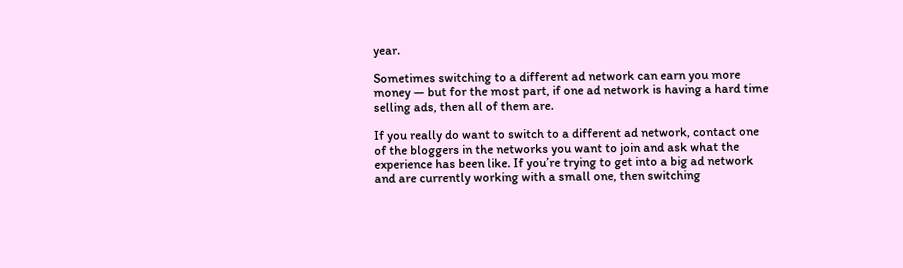year.

Sometimes switching to a different ad network can earn you more money — but for the most part, if one ad network is having a hard time selling ads, then all of them are.

If you really do want to switch to a different ad network, contact one of the bloggers in the networks you want to join and ask what the experience has been like. If you’re trying to get into a big ad network and are currently working with a small one, then switching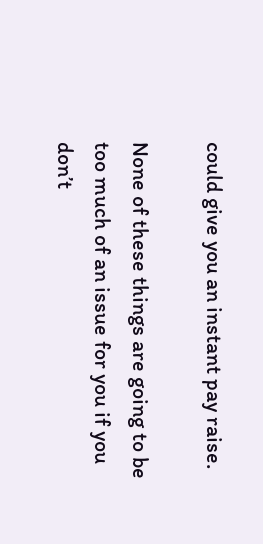could give you an instant pay raise.

None of these things are going to be too much of an issue for you if you don’t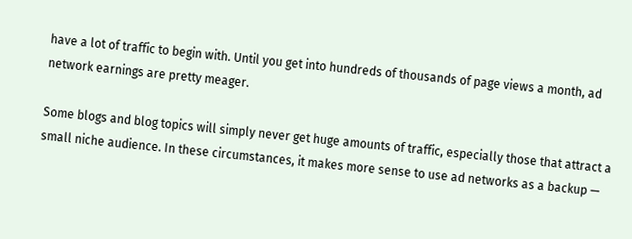have a lot of traffic to begin with. Until you get into hundreds of thousands of page views a month, ad network earnings are pretty meager.

Some blogs and blog topics will simply never get huge amounts of traffic, especially those that attract a small niche audience. In these circumstances, it makes more sense to use ad networks as a backup —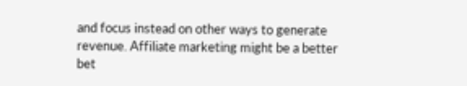and focus instead on other ways to generate revenue. Affiliate marketing might be a better bet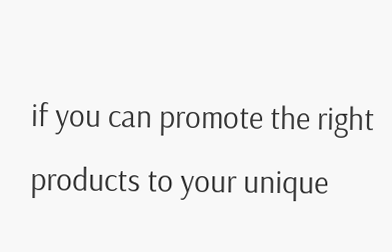if you can promote the right products to your unique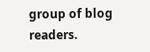group of blog readers.